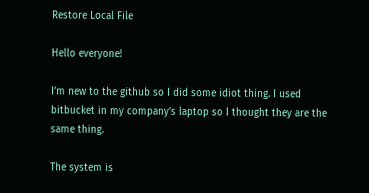Restore Local File

Hello everyone!

I’m new to the github so I did some idiot thing. I used bitbucket in my company’s laptop so I thought they are the same thing.

The system is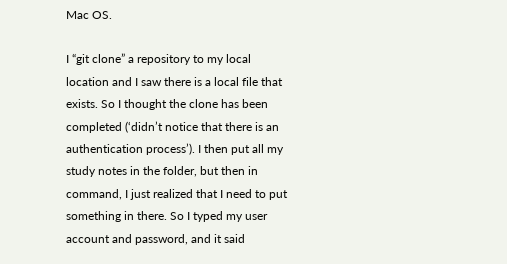Mac OS.

I “git clone” a repository to my local location and I saw there is a local file that exists. So I thought the clone has been completed (‘didn’t notice that there is an authentication process’). I then put all my study notes in the folder, but then in command, I just realized that I need to put something in there. So I typed my user account and password, and it said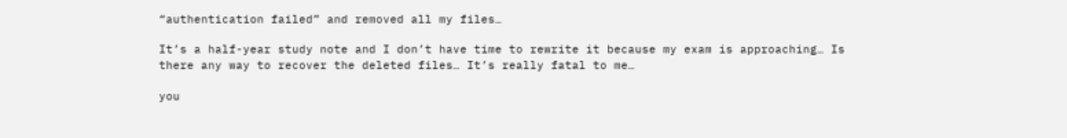“authentication failed” and removed all my files…

It’s a half-year study note and I don’t have time to rewrite it because my exam is approaching… Is there any way to recover the deleted files… It’s really fatal to me…

you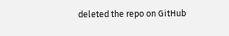deleted the repo on GitHub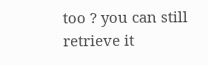too ? you can still retrieve it